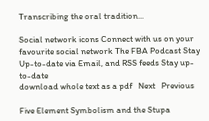Transcribing the oral tradition...

Social network icons Connect with us on your favourite social network The FBA Podcast Stay Up-to-date via Email, and RSS feeds Stay up-to-date
download whole text as a pdf   Next   Previous

Five Element Symbolism and the Stupa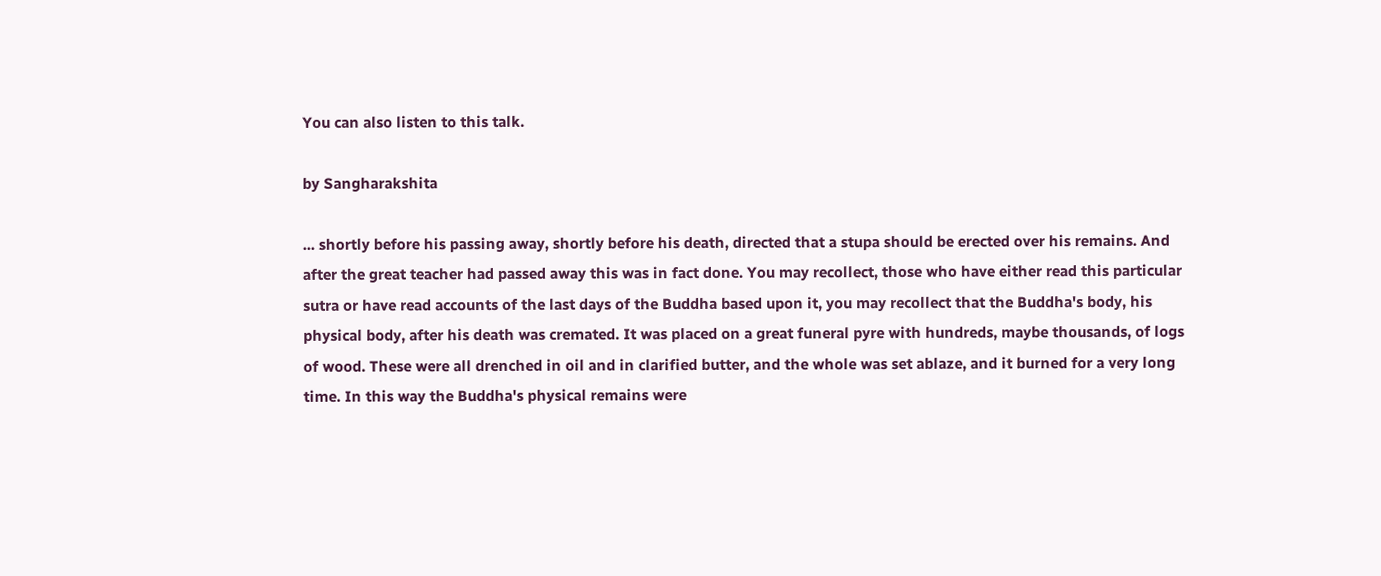You can also listen to this talk.

by Sangharakshita

... shortly before his passing away, shortly before his death, directed that a stupa should be erected over his remains. And after the great teacher had passed away this was in fact done. You may recollect, those who have either read this particular sutra or have read accounts of the last days of the Buddha based upon it, you may recollect that the Buddha's body, his physical body, after his death was cremated. It was placed on a great funeral pyre with hundreds, maybe thousands, of logs of wood. These were all drenched in oil and in clarified butter, and the whole was set ablaze, and it burned for a very long time. In this way the Buddha's physical remains were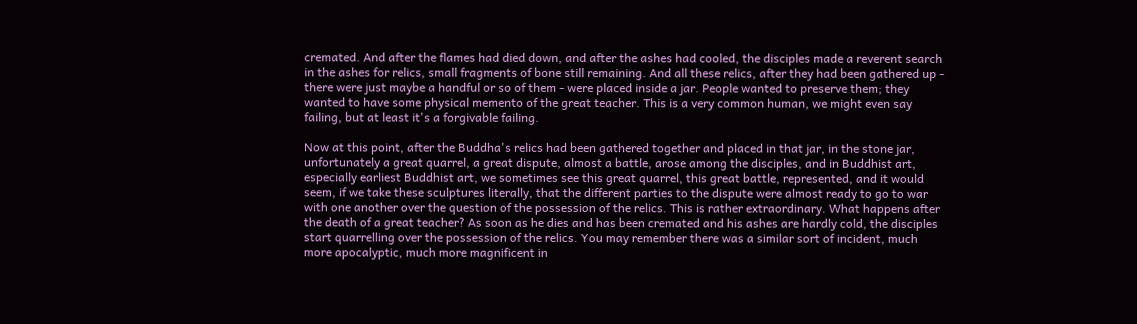cremated. And after the flames had died down, and after the ashes had cooled, the disciples made a reverent search in the ashes for relics, small fragments of bone still remaining. And all these relics, after they had been gathered up - there were just maybe a handful or so of them - were placed inside a jar. People wanted to preserve them; they wanted to have some physical memento of the great teacher. This is a very common human, we might even say failing, but at least it's a forgivable failing.

Now at this point, after the Buddha's relics had been gathered together and placed in that jar, in the stone jar, unfortunately a great quarrel, a great dispute, almost a battle, arose among the disciples, and in Buddhist art, especially earliest Buddhist art, we sometimes see this great quarrel, this great battle, represented, and it would seem, if we take these sculptures literally, that the different parties to the dispute were almost ready to go to war with one another over the question of the possession of the relics. This is rather extraordinary. What happens after the death of a great teacher? As soon as he dies and has been cremated and his ashes are hardly cold, the disciples start quarrelling over the possession of the relics. You may remember there was a similar sort of incident, much more apocalyptic, much more magnificent in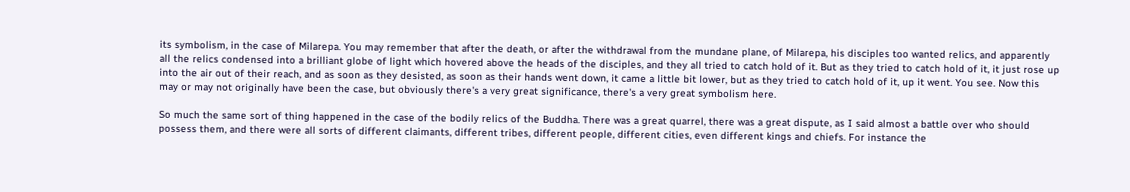its symbolism, in the case of Milarepa. You may remember that after the death, or after the withdrawal from the mundane plane, of Milarepa, his disciples too wanted relics, and apparently all the relics condensed into a brilliant globe of light which hovered above the heads of the disciples, and they all tried to catch hold of it. But as they tried to catch hold of it, it just rose up into the air out of their reach, and as soon as they desisted, as soon as their hands went down, it came a little bit lower, but as they tried to catch hold of it, up it went. You see. Now this may or may not originally have been the case, but obviously there's a very great significance, there's a very great symbolism here.

So much the same sort of thing happened in the case of the bodily relics of the Buddha. There was a great quarrel, there was a great dispute, as I said almost a battle over who should possess them, and there were all sorts of different claimants, different tribes, different people, different cities, even different kings and chiefs. For instance the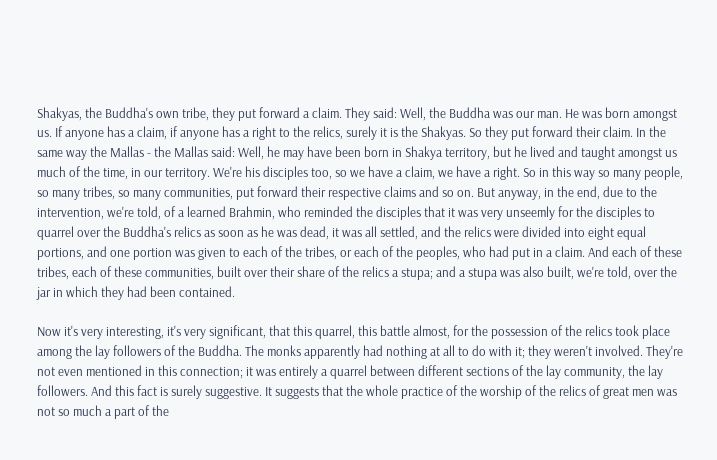Shakyas, the Buddha's own tribe, they put forward a claim. They said: Well, the Buddha was our man. He was born amongst us. If anyone has a claim, if anyone has a right to the relics, surely it is the Shakyas. So they put forward their claim. In the same way the Mallas - the Mallas said: Well, he may have been born in Shakya territory, but he lived and taught amongst us much of the time, in our territory. We're his disciples too, so we have a claim, we have a right. So in this way so many people, so many tribes, so many communities, put forward their respective claims and so on. But anyway, in the end, due to the intervention, we're told, of a learned Brahmin, who reminded the disciples that it was very unseemly for the disciples to quarrel over the Buddha's relics as soon as he was dead, it was all settled, and the relics were divided into eight equal portions, and one portion was given to each of the tribes, or each of the peoples, who had put in a claim. And each of these tribes, each of these communities, built over their share of the relics a stupa; and a stupa was also built, we're told, over the jar in which they had been contained.

Now it's very interesting, it's very significant, that this quarrel, this battle almost, for the possession of the relics took place among the lay followers of the Buddha. The monks apparently had nothing at all to do with it; they weren't involved. They're not even mentioned in this connection; it was entirely a quarrel between different sections of the lay community, the lay followers. And this fact is surely suggestive. It suggests that the whole practice of the worship of the relics of great men was not so much a part of the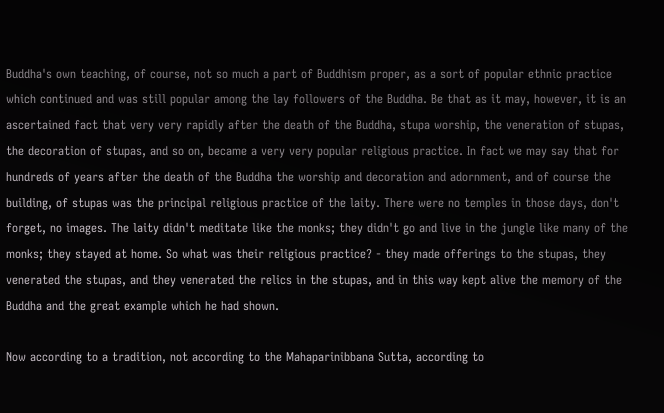Buddha's own teaching, of course, not so much a part of Buddhism proper, as a sort of popular ethnic practice which continued and was still popular among the lay followers of the Buddha. Be that as it may, however, it is an ascertained fact that very very rapidly after the death of the Buddha, stupa worship, the veneration of stupas, the decoration of stupas, and so on, became a very very popular religious practice. In fact we may say that for hundreds of years after the death of the Buddha the worship and decoration and adornment, and of course the building, of stupas was the principal religious practice of the laity. There were no temples in those days, don't forget, no images. The laity didn't meditate like the monks; they didn't go and live in the jungle like many of the monks; they stayed at home. So what was their religious practice? - they made offerings to the stupas, they venerated the stupas, and they venerated the relics in the stupas, and in this way kept alive the memory of the Buddha and the great example which he had shown.

Now according to a tradition, not according to the Mahaparinibbana Sutta, according to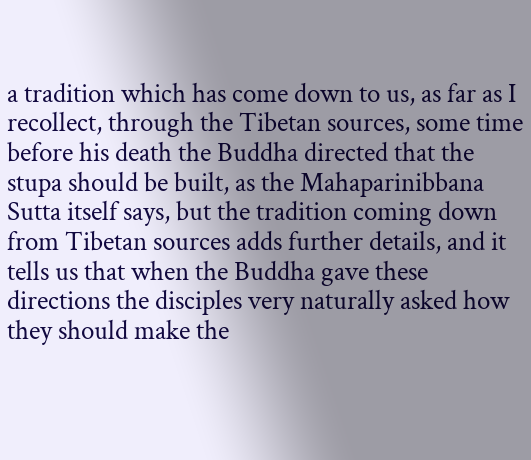a tradition which has come down to us, as far as I recollect, through the Tibetan sources, some time before his death the Buddha directed that the stupa should be built, as the Mahaparinibbana Sutta itself says, but the tradition coming down from Tibetan sources adds further details, and it tells us that when the Buddha gave these directions the disciples very naturally asked how they should make the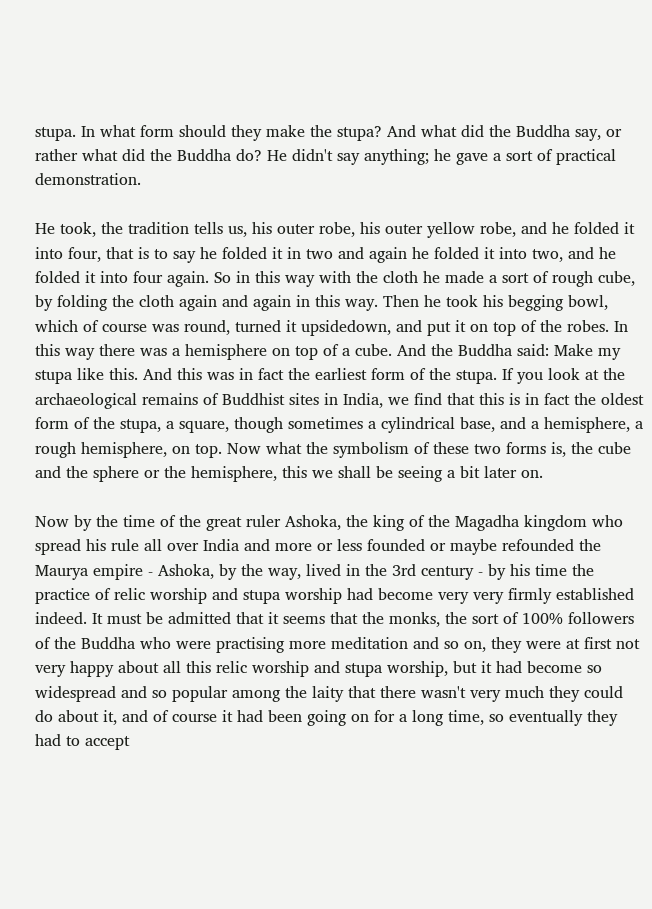stupa. In what form should they make the stupa? And what did the Buddha say, or rather what did the Buddha do? He didn't say anything; he gave a sort of practical demonstration.

He took, the tradition tells us, his outer robe, his outer yellow robe, and he folded it into four, that is to say he folded it in two and again he folded it into two, and he folded it into four again. So in this way with the cloth he made a sort of rough cube, by folding the cloth again and again in this way. Then he took his begging bowl, which of course was round, turned it upsidedown, and put it on top of the robes. In this way there was a hemisphere on top of a cube. And the Buddha said: Make my stupa like this. And this was in fact the earliest form of the stupa. If you look at the archaeological remains of Buddhist sites in India, we find that this is in fact the oldest form of the stupa, a square, though sometimes a cylindrical base, and a hemisphere, a rough hemisphere, on top. Now what the symbolism of these two forms is, the cube and the sphere or the hemisphere, this we shall be seeing a bit later on.

Now by the time of the great ruler Ashoka, the king of the Magadha kingdom who spread his rule all over India and more or less founded or maybe refounded the Maurya empire - Ashoka, by the way, lived in the 3rd century - by his time the practice of relic worship and stupa worship had become very very firmly established indeed. It must be admitted that it seems that the monks, the sort of 100% followers of the Buddha who were practising more meditation and so on, they were at first not very happy about all this relic worship and stupa worship, but it had become so widespread and so popular among the laity that there wasn't very much they could do about it, and of course it had been going on for a long time, so eventually they had to accept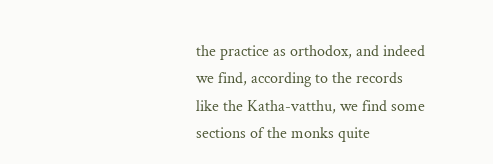the practice as orthodox, and indeed we find, according to the records like the Katha-vatthu, we find some sections of the monks quite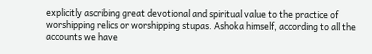explicitly ascribing great devotional and spiritual value to the practice of worshipping relics or worshipping stupas. Ashoka himself, according to all the accounts we have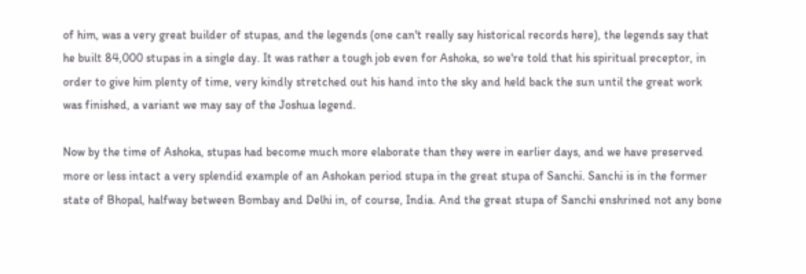of him, was a very great builder of stupas, and the legends (one can't really say historical records here), the legends say that he built 84,000 stupas in a single day. It was rather a tough job even for Ashoka, so we're told that his spiritual preceptor, in order to give him plenty of time, very kindly stretched out his hand into the sky and held back the sun until the great work was finished, a variant we may say of the Joshua legend.

Now by the time of Ashoka, stupas had become much more elaborate than they were in earlier days, and we have preserved more or less intact a very splendid example of an Ashokan period stupa in the great stupa of Sanchi. Sanchi is in the former state of Bhopal, halfway between Bombay and Delhi in, of course, India. And the great stupa of Sanchi enshrined not any bone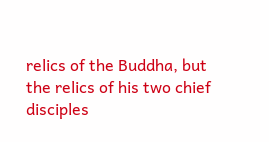relics of the Buddha, but the relics of his two chief disciples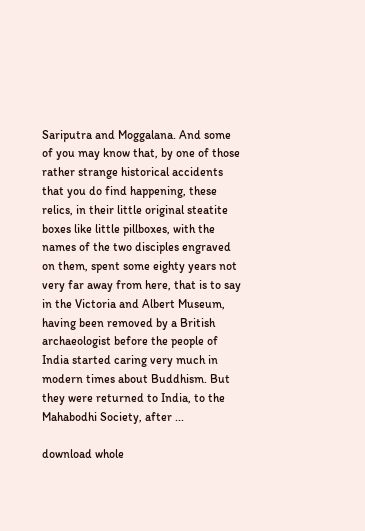Sariputra and Moggalana. And some of you may know that, by one of those rather strange historical accidents that you do find happening, these relics, in their little original steatite boxes like little pillboxes, with the names of the two disciples engraved on them, spent some eighty years not very far away from here, that is to say in the Victoria and Albert Museum, having been removed by a British archaeologist before the people of India started caring very much in modern times about Buddhism. But they were returned to India, to the Mahabodhi Society, after ...

download whole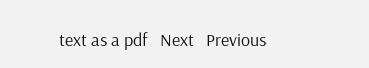text as a pdf   Next   Previous